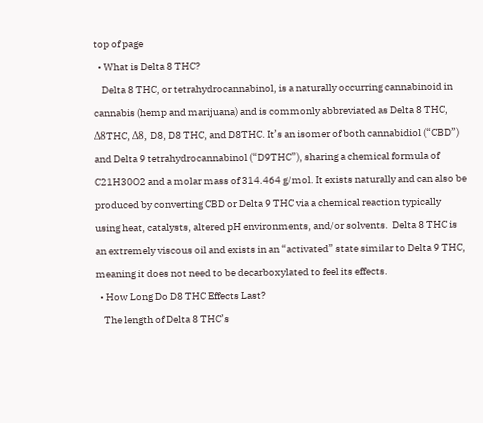top of page
  • What is Delta 8 THC?
    Delta 8 THC, or tetrahydrocannabinol, is a naturally occurring cannabinoid in cannabis (hemp and marijuana) and is commonly abbreviated as Delta 8 THC, Δ8THC, Δ8, D8, D8 THC, and D8THC. It’s an isomer of both cannabidiol (“CBD”) and Delta 9 tetrahydrocannabinol (“D9THC”), sharing a chemical formula of C21H30O2 and a molar mass of 314.464 g/mol. It exists naturally and can also be produced by converting CBD or Delta 9 THC via a chemical reaction typically using heat, catalysts, altered pH environments, and/or solvents.  Delta 8 THC is an extremely viscous oil and exists in an “activated” state similar to Delta 9 THC, meaning it does not need to be decarboxylated to feel its effects.
  • How Long Do D8 THC Effects Last?
    The length of Delta 8 THC’s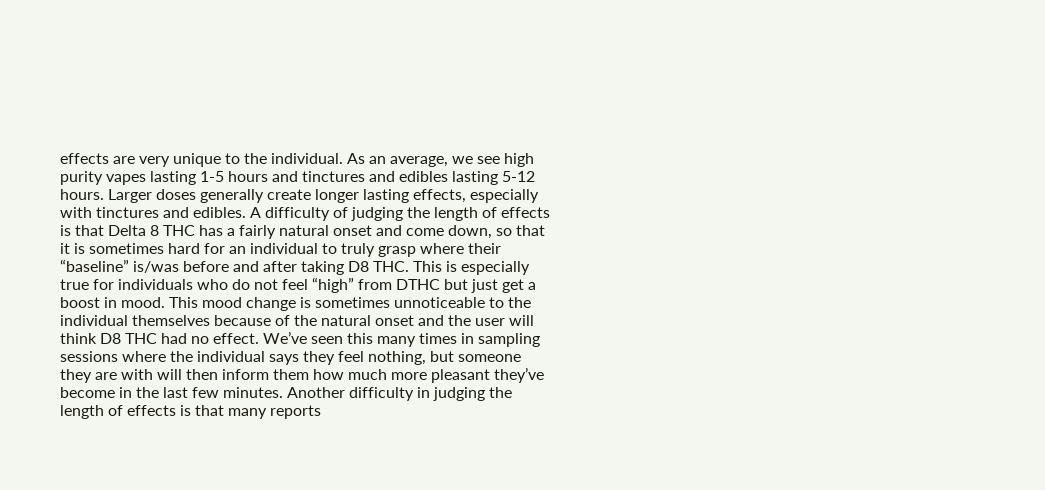effects are very unique to the individual. As an average, we see high purity vapes lasting 1-5 hours and tinctures and edibles lasting 5-12 hours. Larger doses generally create longer lasting effects, especially with tinctures and edibles. A difficulty of judging the length of effects is that Delta 8 THC has a fairly natural onset and come down, so that it is sometimes hard for an individual to truly grasp where their “baseline” is/was before and after taking D8 THC. This is especially true for individuals who do not feel “high” from DTHC but just get a boost in mood. This mood change is sometimes unnoticeable to the individual themselves because of the natural onset and the user will think D8 THC had no effect. We’ve seen this many times in sampling sessions where the individual says they feel nothing, but someone they are with will then inform them how much more pleasant they’ve become in the last few minutes. Another difficulty in judging the length of effects is that many reports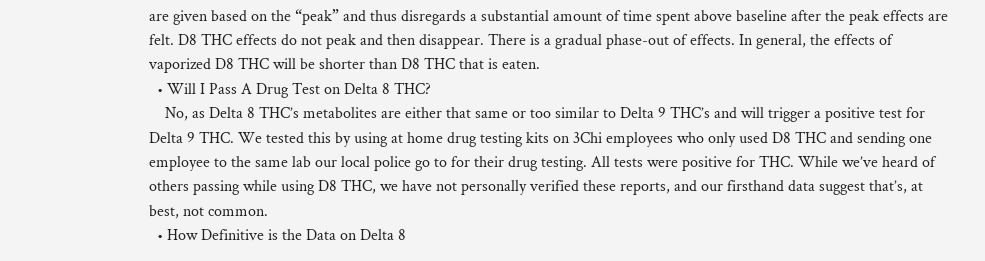are given based on the “peak” and thus disregards a substantial amount of time spent above baseline after the peak effects are felt. D8 THC effects do not peak and then disappear. There is a gradual phase-out of effects. In general, the effects of vaporized D8 THC will be shorter than D8 THC that is eaten.
  • Will I Pass A Drug Test on Delta 8 THC?
    No, as Delta 8 THC’s metabolites are either that same or too similar to Delta 9 THC’s and will trigger a positive test for Delta 9 THC. We tested this by using at home drug testing kits on 3Chi employees who only used D8 THC and sending one employee to the same lab our local police go to for their drug testing. All tests were positive for THC. While we’ve heard of others passing while using D8 THC, we have not personally verified these reports, and our firsthand data suggest that’s, at best, not common.
  • How Definitive is the Data on Delta 8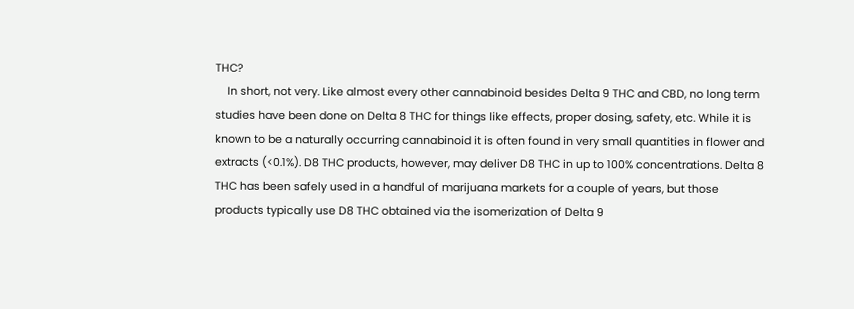THC?
    In short, not very. Like almost every other cannabinoid besides Delta 9 THC and CBD, no long term studies have been done on Delta 8 THC for things like effects, proper dosing, safety, etc. While it is known to be a naturally occurring cannabinoid it is often found in very small quantities in flower and extracts (<0.1%). D8 THC products, however, may deliver D8 THC in up to 100% concentrations. Delta 8 THC has been safely used in a handful of marijuana markets for a couple of years, but those products typically use D8 THC obtained via the isomerization of Delta 9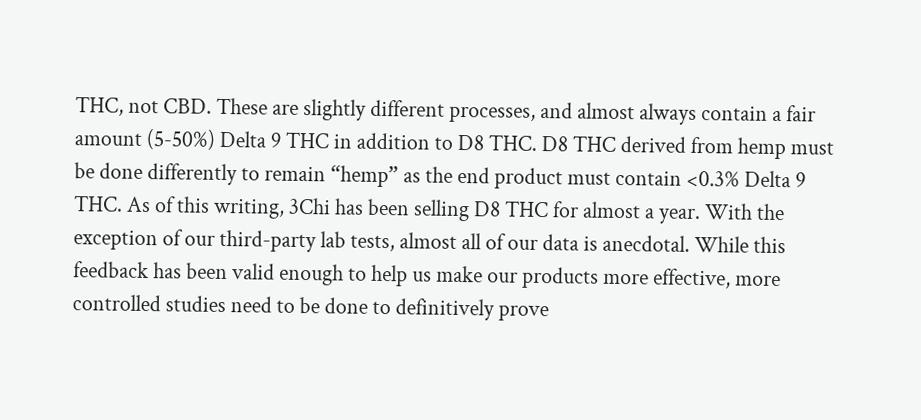THC, not CBD. These are slightly different processes, and almost always contain a fair amount (5-50%) Delta 9 THC in addition to D8 THC. D8 THC derived from hemp must be done differently to remain “hemp” as the end product must contain <0.3% Delta 9 THC. As of this writing, 3Chi has been selling D8 THC for almost a year. With the exception of our third-party lab tests, almost all of our data is anecdotal. While this feedback has been valid enough to help us make our products more effective, more controlled studies need to be done to definitively prove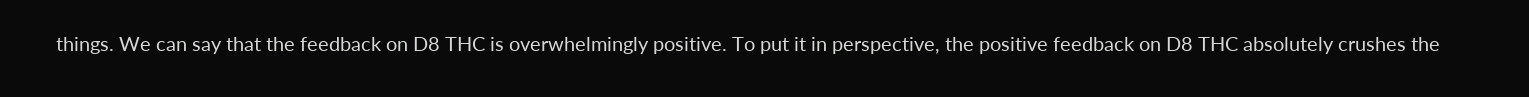things. We can say that the feedback on D8 THC is overwhelmingly positive. To put it in perspective, the positive feedback on D8 THC absolutely crushes the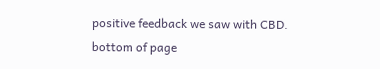positive feedback we saw with CBD.
bottom of page